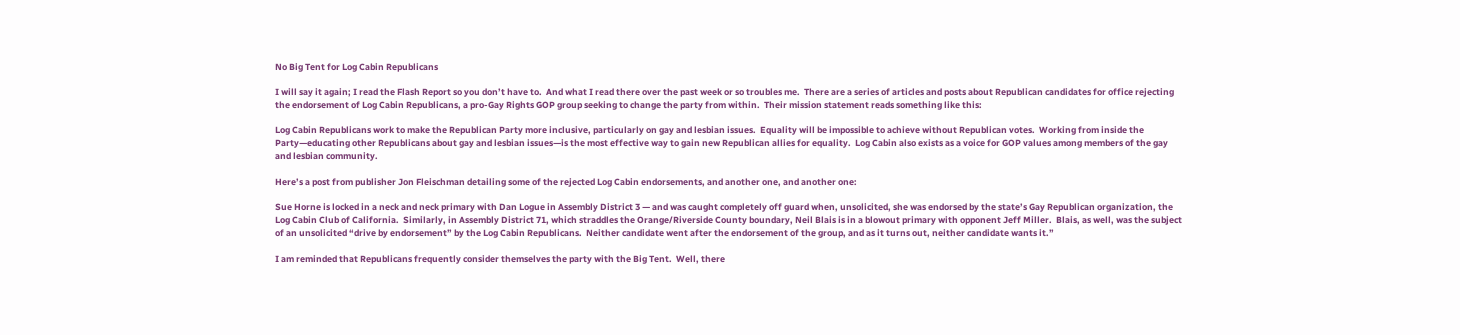No Big Tent for Log Cabin Republicans

I will say it again; I read the Flash Report so you don’t have to.  And what I read there over the past week or so troubles me.  There are a series of articles and posts about Republican candidates for office rejecting the endorsement of Log Cabin Republicans, a pro-Gay Rights GOP group seeking to change the party from within.  Their mission statement reads something like this:

Log Cabin Republicans work to make the Republican Party more inclusive, particularly on gay and lesbian issues.  Equality will be impossible to achieve without Republican votes.  Working from inside the Party—educating other Republicans about gay and lesbian issues—is the most effective way to gain new Republican allies for equality.  Log Cabin also exists as a voice for GOP values among members of the gay and lesbian community.

Here’s a post from publisher Jon Fleischman detailing some of the rejected Log Cabin endorsements, and another one, and another one:

Sue Horne is locked in a neck and neck primary with Dan Logue in Assembly District 3 — and was caught completely off guard when, unsolicited, she was endorsed by the state’s Gay Republican organization, the Log Cabin Club of California.  Similarly, in Assembly District 71, which straddles the Orange/Riverside County boundary, Neil Blais is in a blowout primary with opponent Jeff Miller.  Blais, as well, was the subject of an unsolicited “drive by endorsement” by the Log Cabin Republicans.  Neither candidate went after the endorsement of the group, and as it turns out, neither candidate wants it.”

I am reminded that Republicans frequently consider themselves the party with the Big Tent.  Well, there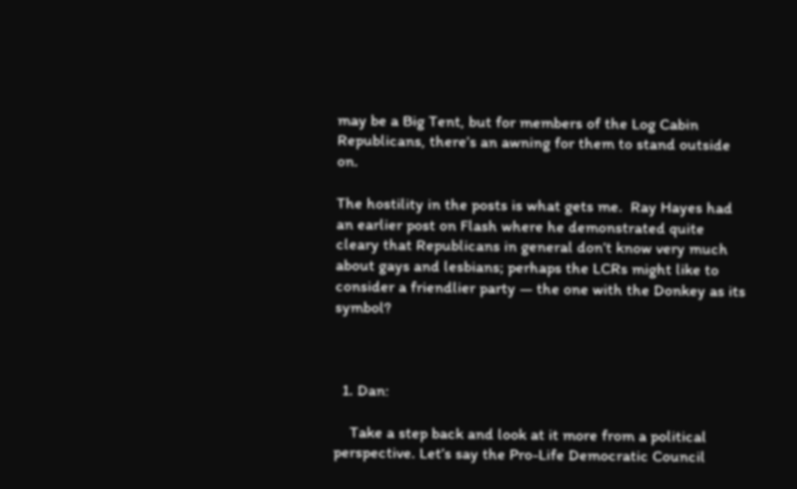may be a Big Tent, but for members of the Log Cabin Republicans, there’s an awning for them to stand outside on.

The hostility in the posts is what gets me.  Ray Hayes had an earlier post on Flash where he demonstrated quite cleary that Republicans in general don’t know very much about gays and lesbians; perhaps the LCRs might like to consider a friendlier party — the one with the Donkey as its symbol?



  1. Dan:

    Take a step back and look at it more from a political perspective. Let’s say the Pro-Life Democratic Council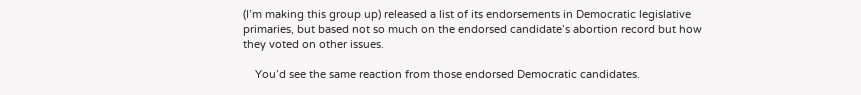(I’m making this group up) released a list of its endorsements in Democratic legislative primaries, but based not so much on the endorsed candidate’s abortion record but how they voted on other issues.

    You’d see the same reaction from those endorsed Democratic candidates.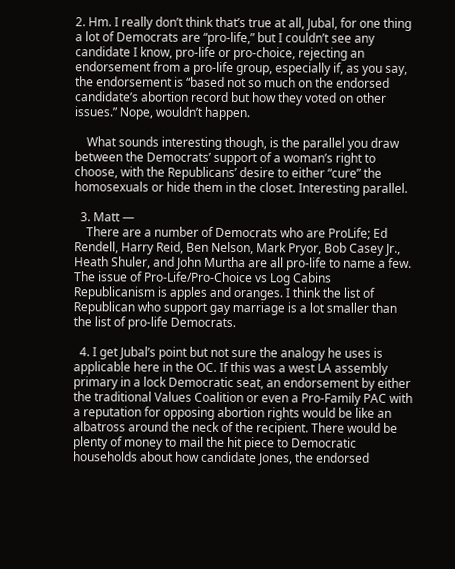2. Hm. I really don’t think that’s true at all, Jubal, for one thing a lot of Democrats are “pro-life,” but I couldn’t see any candidate I know, pro-life or pro-choice, rejecting an endorsement from a pro-life group, especially if, as you say, the endorsement is “based not so much on the endorsed candidate’s abortion record but how they voted on other issues.” Nope, wouldn’t happen.

    What sounds interesting though, is the parallel you draw between the Democrats’ support of a woman’s right to choose, with the Republicans’ desire to either “cure” the homosexuals or hide them in the closet. Interesting parallel.

  3. Matt —
    There are a number of Democrats who are ProLife; Ed Rendell, Harry Reid, Ben Nelson, Mark Pryor, Bob Casey Jr., Heath Shuler, and John Murtha are all pro-life to name a few. The issue of Pro-Life/Pro-Choice vs Log Cabins Republicanism is apples and oranges. I think the list of Republican who support gay marriage is a lot smaller than the list of pro-life Democrats.

  4. I get Jubal’s point but not sure the analogy he uses is applicable here in the OC. If this was a west LA assembly primary in a lock Democratic seat, an endorsement by either the traditional Values Coalition or even a Pro-Family PAC with a reputation for opposing abortion rights would be like an albatross around the neck of the recipient. There would be plenty of money to mail the hit piece to Democratic households about how candidate Jones, the endorsed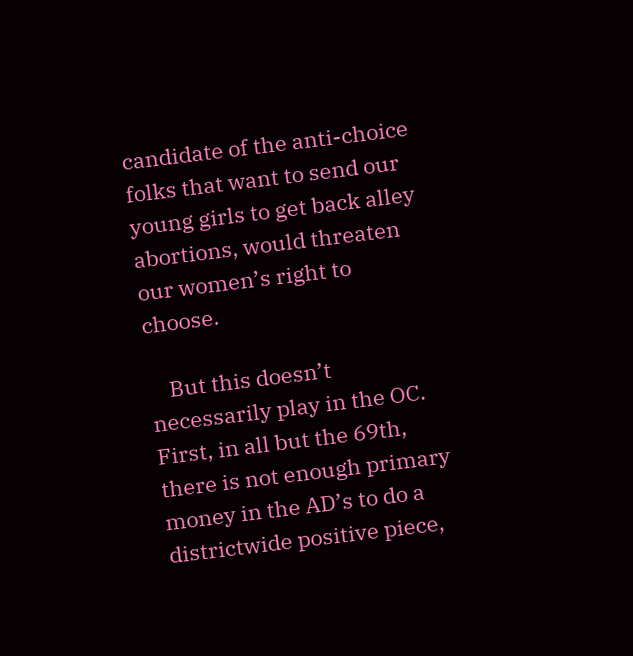candidate of the anti-choice folks that want to send our young girls to get back alley abortions, would threaten our women’s right to choose.

    But this doesn’t necessarily play in the OC. First, in all but the 69th, there is not enough primary money in the AD’s to do a districtwide positive piece,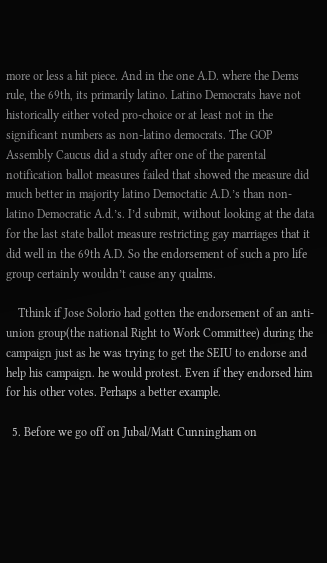more or less a hit piece. And in the one A.D. where the Dems rule, the 69th, its primarily latino. Latino Democrats have not historically either voted pro-choice or at least not in the significant numbers as non-latino democrats. The GOP Assembly Caucus did a study after one of the parental notification ballot measures failed that showed the measure did much better in majority latino Democtatic A.D.’s than non-latino Democratic A.d.’s. I’d submit, without looking at the data for the last state ballot measure restricting gay marriages that it did well in the 69th A.D. So the endorsement of such a pro life group certainly wouldn’t cause any qualms.

    Tthink if Jose Solorio had gotten the endorsement of an anti-union group(the national Right to Work Committee) during the campaign just as he was trying to get the SEIU to endorse and help his campaign. he would protest. Even if they endorsed him for his other votes. Perhaps a better example.

  5. Before we go off on Jubal/Matt Cunningham on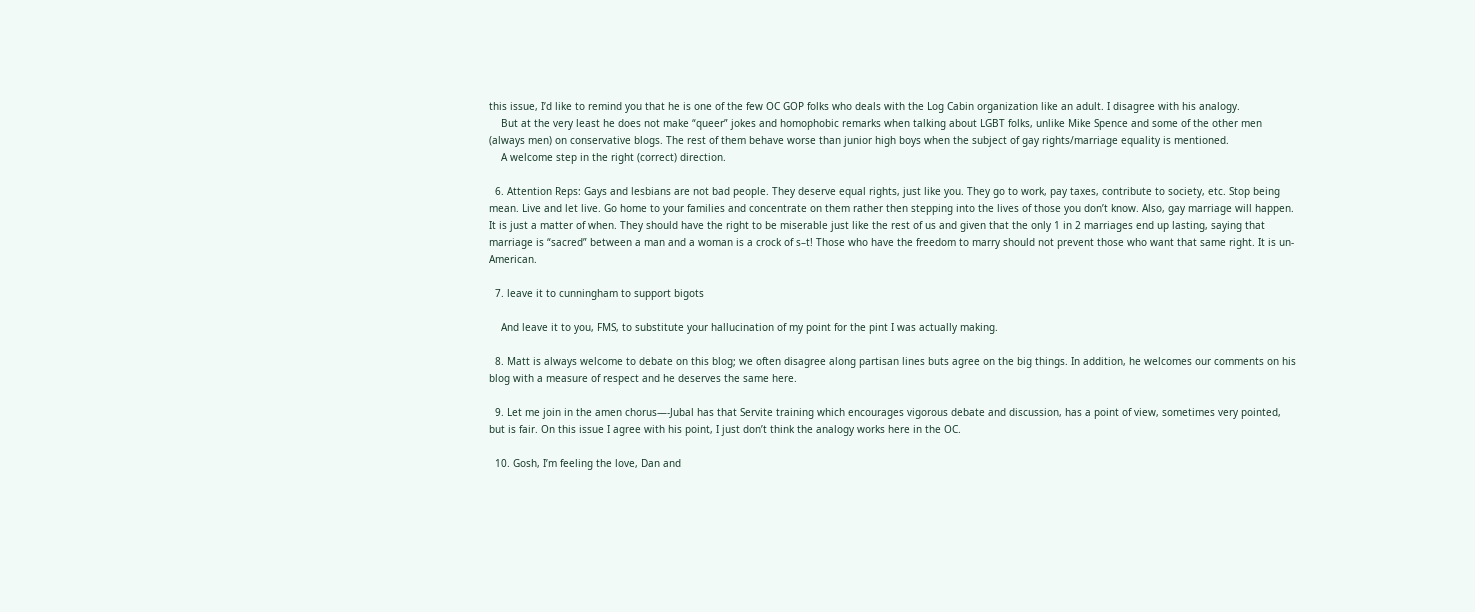this issue, I’d like to remind you that he is one of the few OC GOP folks who deals with the Log Cabin organization like an adult. I disagree with his analogy.
    But at the very least he does not make “queer” jokes and homophobic remarks when talking about LGBT folks, unlike Mike Spence and some of the other men (always men) on conservative blogs. The rest of them behave worse than junior high boys when the subject of gay rights/marriage equality is mentioned.
    A welcome step in the right (correct) direction.

  6. Attention Reps: Gays and lesbians are not bad people. They deserve equal rights, just like you. They go to work, pay taxes, contribute to society, etc. Stop being mean. Live and let live. Go home to your families and concentrate on them rather then stepping into the lives of those you don’t know. Also, gay marriage will happen. It is just a matter of when. They should have the right to be miserable just like the rest of us and given that the only 1 in 2 marriages end up lasting, saying that marriage is “sacred” between a man and a woman is a crock of s–t! Those who have the freedom to marry should not prevent those who want that same right. It is un-American.

  7. leave it to cunningham to support bigots

    And leave it to you, FMS, to substitute your hallucination of my point for the pint I was actually making.

  8. Matt is always welcome to debate on this blog; we often disagree along partisan lines buts agree on the big things. In addition, he welcomes our comments on his blog with a measure of respect and he deserves the same here.

  9. Let me join in the amen chorus—-Jubal has that Servite training which encourages vigorous debate and discussion, has a point of view, sometimes very pointed, but is fair. On this issue I agree with his point, I just don’t think the analogy works here in the OC.

  10. Gosh, I’m feeling the love, Dan and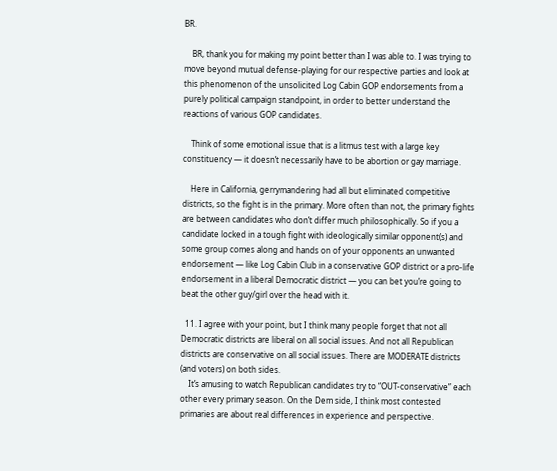BR.

    BR, thank you for making my point better than I was able to. I was trying to move beyond mutual defense-playing for our respective parties and look at this phenomenon of the unsolicited Log Cabin GOP endorsements from a purely political campaign standpoint, in order to better understand the reactions of various GOP candidates.

    Think of some emotional issue that is a litmus test with a large key constituency — it doesn’t necessarily have to be abortion or gay marriage.

    Here in California, gerrymandering had all but eliminated competitive districts, so the fight is in the primary. More often than not, the primary fights are between candidates who don’t differ much philosophically. So if you a candidate locked in a tough fight with ideologically similar opponent(s) and some group comes along and hands on of your opponents an unwanted endorsement — like Log Cabin Club in a conservative GOP district or a pro-life endorsement in a liberal Democratic district — you can bet you’re going to beat the other guy/girl over the head with it.

  11. I agree with your point, but I think many people forget that not all Democratic districts are liberal on all social issues. And not all Republican districts are conservative on all social issues. There are MODERATE districts (and voters) on both sides.
    It’s amusing to watch Republican candidates try to “OUT-conservative” each other every primary season. On the Dem side, I think most contested primaries are about real differences in experience and perspective.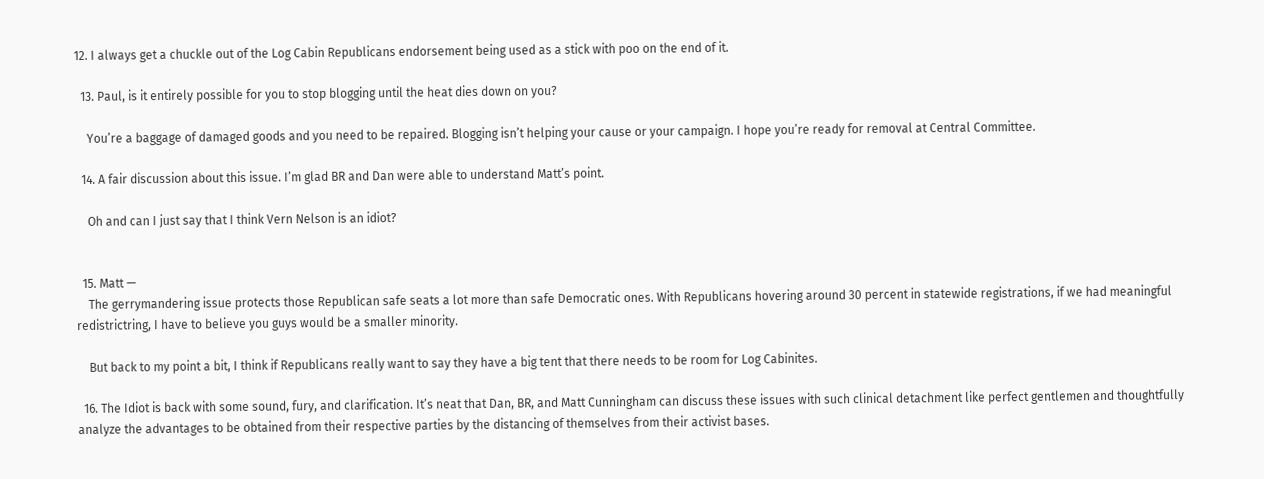12. I always get a chuckle out of the Log Cabin Republicans endorsement being used as a stick with poo on the end of it.

  13. Paul, is it entirely possible for you to stop blogging until the heat dies down on you?

    You’re a baggage of damaged goods and you need to be repaired. Blogging isn’t helping your cause or your campaign. I hope you’re ready for removal at Central Committee.

  14. A fair discussion about this issue. I’m glad BR and Dan were able to understand Matt’s point.

    Oh and can I just say that I think Vern Nelson is an idiot?


  15. Matt —
    The gerrymandering issue protects those Republican safe seats a lot more than safe Democratic ones. With Republicans hovering around 30 percent in statewide registrations, if we had meaningful redistrictring, I have to believe you guys would be a smaller minority.

    But back to my point a bit, I think if Republicans really want to say they have a big tent that there needs to be room for Log Cabinites.

  16. The Idiot is back with some sound, fury, and clarification. It’s neat that Dan, BR, and Matt Cunningham can discuss these issues with such clinical detachment like perfect gentlemen and thoughtfully analyze the advantages to be obtained from their respective parties by the distancing of themselves from their activist bases.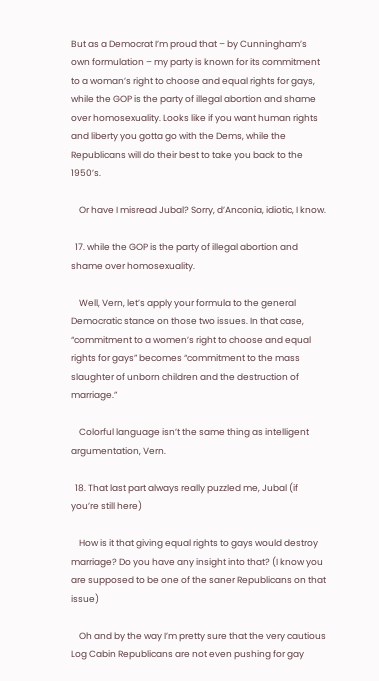But as a Democrat I’m proud that – by Cunningham’s own formulation – my party is known for its commitment to a woman’s right to choose and equal rights for gays, while the GOP is the party of illegal abortion and shame over homosexuality. Looks like if you want human rights and liberty you gotta go with the Dems, while the Republicans will do their best to take you back to the 1950’s.

    Or have I misread Jubal? Sorry, d’Anconia, idiotic, I know.

  17. while the GOP is the party of illegal abortion and shame over homosexuality.

    Well, Vern, let’s apply your formula to the general Democratic stance on those two issues. In that case, “commitment to a women’s right to choose and equal rights for gays” becomes “commitment to the mass slaughter of unborn children and the destruction of marriage.”

    Colorful language isn’t the same thing as intelligent argumentation, Vern.

  18. That last part always really puzzled me, Jubal (if you’re still here)

    How is it that giving equal rights to gays would destroy marriage? Do you have any insight into that? (I know you are supposed to be one of the saner Republicans on that issue)

    Oh and by the way I’m pretty sure that the very cautious Log Cabin Republicans are not even pushing for gay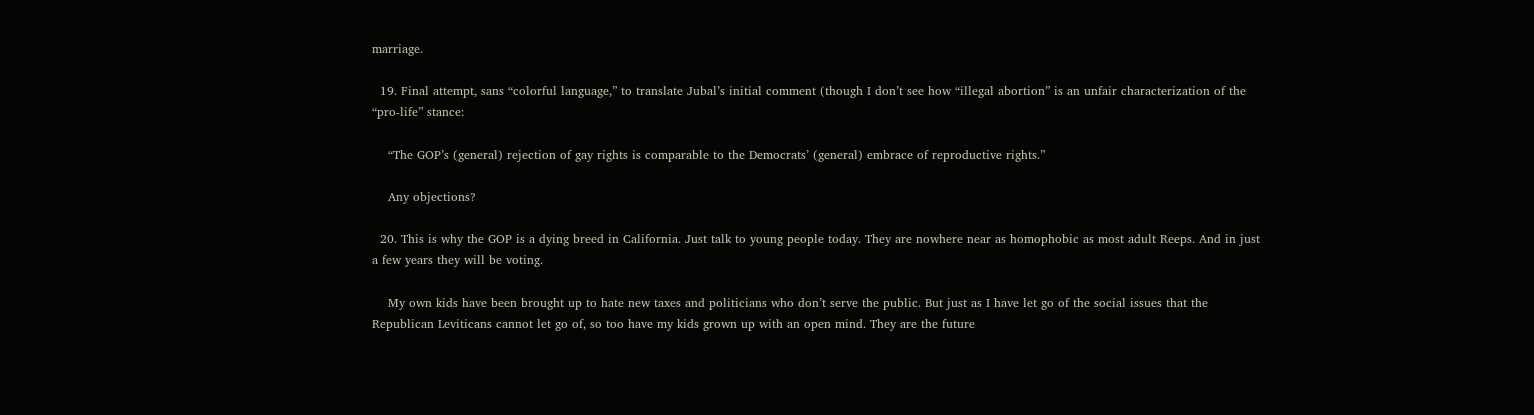marriage.

  19. Final attempt, sans “colorful language,” to translate Jubal’s initial comment (though I don’t see how “illegal abortion” is an unfair characterization of the “pro-life” stance:

    “The GOP’s (general) rejection of gay rights is comparable to the Democrats’ (general) embrace of reproductive rights.”

    Any objections?

  20. This is why the GOP is a dying breed in California. Just talk to young people today. They are nowhere near as homophobic as most adult Reeps. And in just a few years they will be voting.

    My own kids have been brought up to hate new taxes and politicians who don’t serve the public. But just as I have let go of the social issues that the Republican Leviticans cannot let go of, so too have my kids grown up with an open mind. They are the future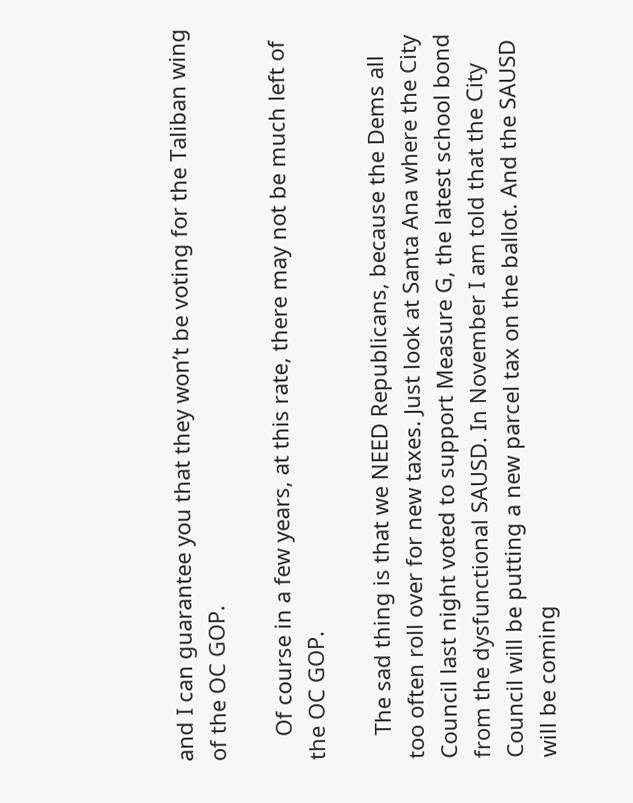and I can guarantee you that they won’t be voting for the Taliban wing of the OC GOP.

    Of course in a few years, at this rate, there may not be much left of the OC GOP.

    The sad thing is that we NEED Republicans, because the Dems all too often roll over for new taxes. Just look at Santa Ana where the City Council last night voted to support Measure G, the latest school bond from the dysfunctional SAUSD. In November I am told that the City Council will be putting a new parcel tax on the ballot. And the SAUSD will be coming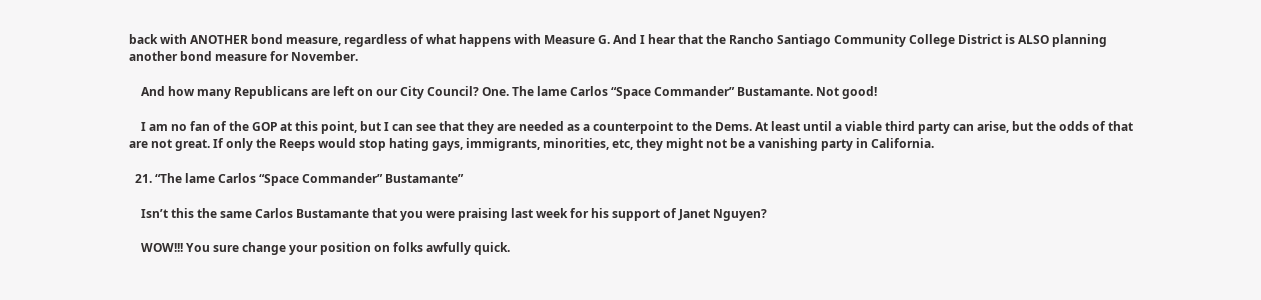back with ANOTHER bond measure, regardless of what happens with Measure G. And I hear that the Rancho Santiago Community College District is ALSO planning another bond measure for November.

    And how many Republicans are left on our City Council? One. The lame Carlos “Space Commander” Bustamante. Not good!

    I am no fan of the GOP at this point, but I can see that they are needed as a counterpoint to the Dems. At least until a viable third party can arise, but the odds of that are not great. If only the Reeps would stop hating gays, immigrants, minorities, etc, they might not be a vanishing party in California.

  21. “The lame Carlos “Space Commander” Bustamante”

    Isn’t this the same Carlos Bustamante that you were praising last week for his support of Janet Nguyen?

    WOW!!! You sure change your position on folks awfully quick.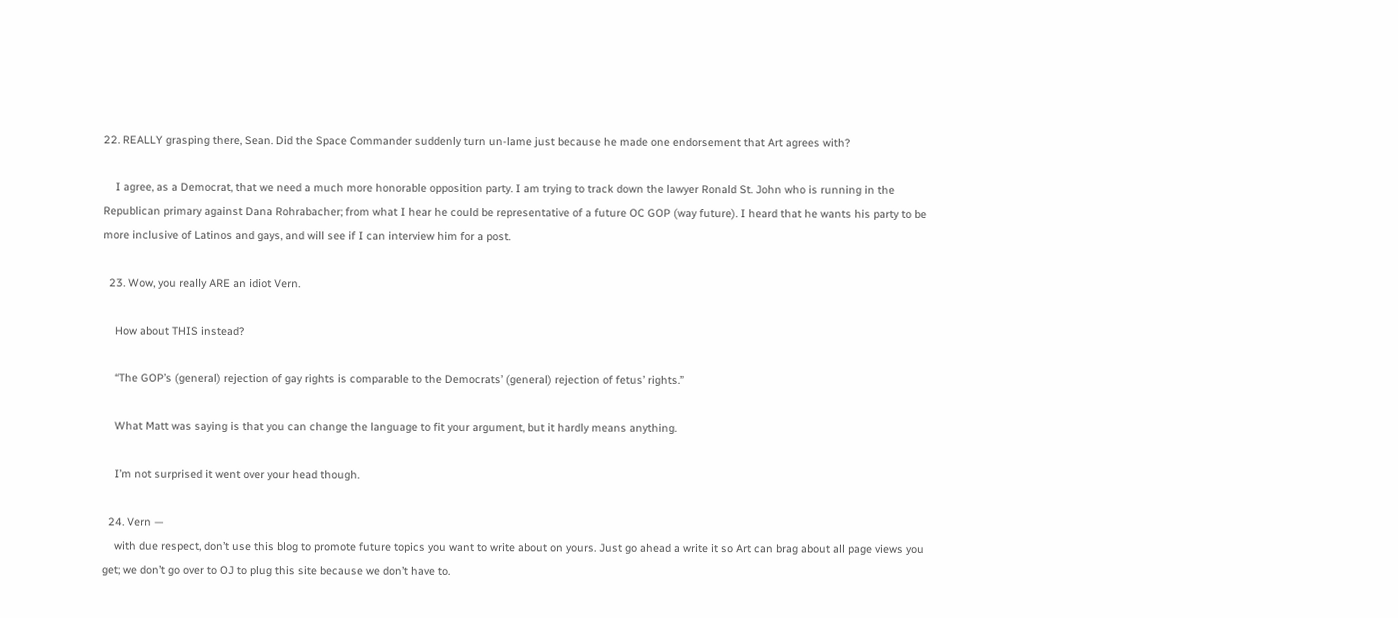22. REALLY grasping there, Sean. Did the Space Commander suddenly turn un-lame just because he made one endorsement that Art agrees with?

    I agree, as a Democrat, that we need a much more honorable opposition party. I am trying to track down the lawyer Ronald St. John who is running in the Republican primary against Dana Rohrabacher; from what I hear he could be representative of a future OC GOP (way future). I heard that he wants his party to be more inclusive of Latinos and gays, and will see if I can interview him for a post.

  23. Wow, you really ARE an idiot Vern.

    How about THIS instead?

    “The GOP’s (general) rejection of gay rights is comparable to the Democrats’ (general) rejection of fetus’ rights.”

    What Matt was saying is that you can change the language to fit your argument, but it hardly means anything.

    I’m not surprised it went over your head though.

  24. Vern —
    with due respect, don’t use this blog to promote future topics you want to write about on yours. Just go ahead a write it so Art can brag about all page views you get; we don’t go over to OJ to plug this site because we don’t have to.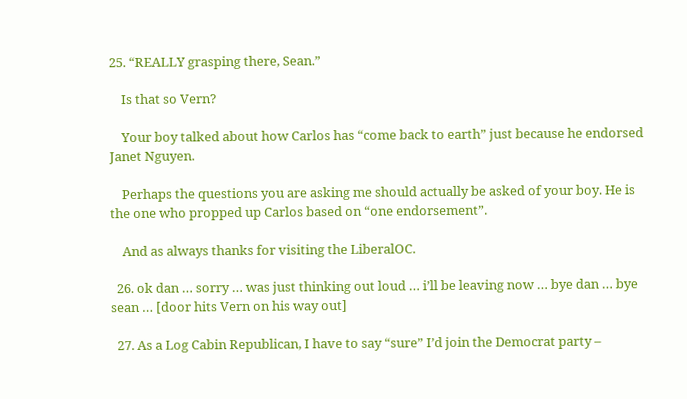25. “REALLY grasping there, Sean.”

    Is that so Vern?

    Your boy talked about how Carlos has “come back to earth” just because he endorsed Janet Nguyen.

    Perhaps the questions you are asking me should actually be asked of your boy. He is the one who propped up Carlos based on “one endorsement”.

    And as always thanks for visiting the LiberalOC.

  26. ok dan … sorry … was just thinking out loud … i’ll be leaving now … bye dan … bye sean … [door hits Vern on his way out]

  27. As a Log Cabin Republican, I have to say “sure” I’d join the Democrat party –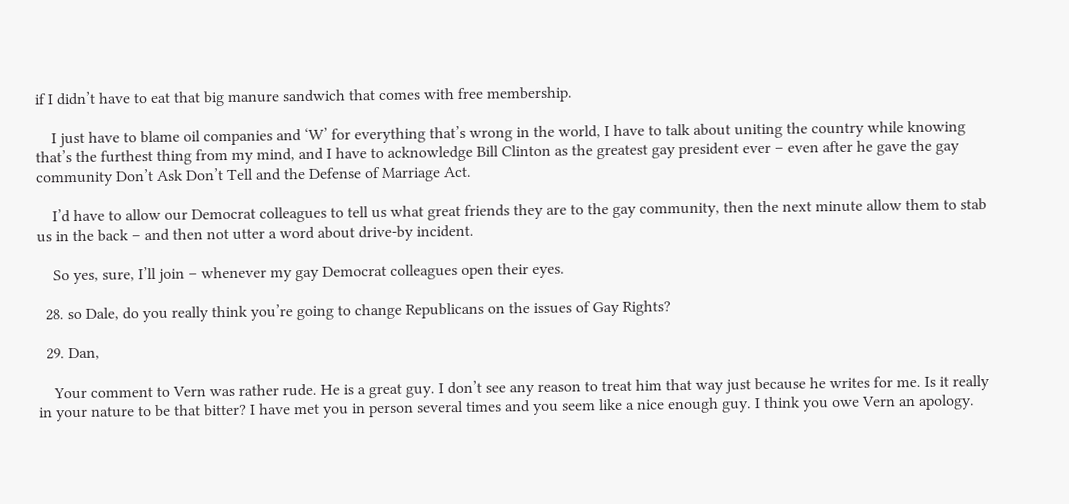if I didn’t have to eat that big manure sandwich that comes with free membership.

    I just have to blame oil companies and ‘W’ for everything that’s wrong in the world, I have to talk about uniting the country while knowing that’s the furthest thing from my mind, and I have to acknowledge Bill Clinton as the greatest gay president ever – even after he gave the gay community Don’t Ask Don’t Tell and the Defense of Marriage Act.

    I’d have to allow our Democrat colleagues to tell us what great friends they are to the gay community, then the next minute allow them to stab us in the back – and then not utter a word about drive-by incident.

    So yes, sure, I’ll join – whenever my gay Democrat colleagues open their eyes.

  28. so Dale, do you really think you’re going to change Republicans on the issues of Gay Rights?

  29. Dan,

    Your comment to Vern was rather rude. He is a great guy. I don’t see any reason to treat him that way just because he writes for me. Is it really in your nature to be that bitter? I have met you in person several times and you seem like a nice enough guy. I think you owe Vern an apology.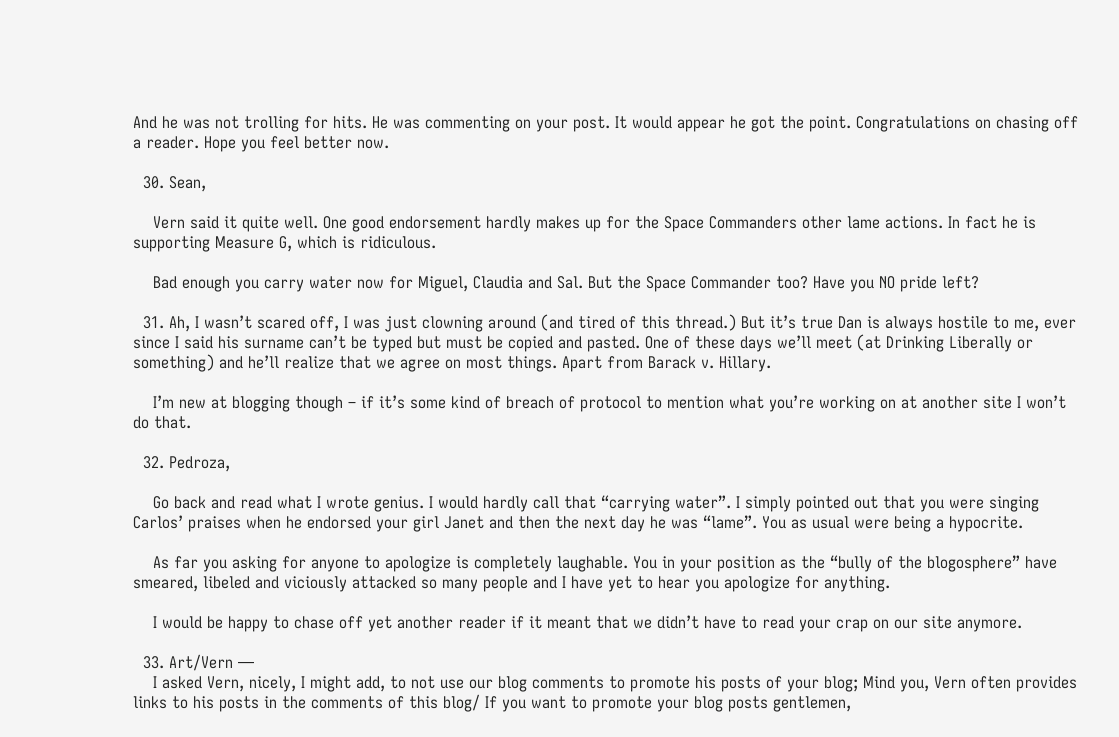And he was not trolling for hits. He was commenting on your post. It would appear he got the point. Congratulations on chasing off a reader. Hope you feel better now.

  30. Sean,

    Vern said it quite well. One good endorsement hardly makes up for the Space Commanders other lame actions. In fact he is supporting Measure G, which is ridiculous.

    Bad enough you carry water now for Miguel, Claudia and Sal. But the Space Commander too? Have you NO pride left?

  31. Ah, I wasn’t scared off, I was just clowning around (and tired of this thread.) But it’s true Dan is always hostile to me, ever since I said his surname can’t be typed but must be copied and pasted. One of these days we’ll meet (at Drinking Liberally or something) and he’ll realize that we agree on most things. Apart from Barack v. Hillary.

    I’m new at blogging though – if it’s some kind of breach of protocol to mention what you’re working on at another site I won’t do that.

  32. Pedroza,

    Go back and read what I wrote genius. I would hardly call that “carrying water”. I simply pointed out that you were singing Carlos’ praises when he endorsed your girl Janet and then the next day he was “lame”. You as usual were being a hypocrite.

    As far you asking for anyone to apologize is completely laughable. You in your position as the “bully of the blogosphere” have smeared, libeled and viciously attacked so many people and I have yet to hear you apologize for anything.

    I would be happy to chase off yet another reader if it meant that we didn’t have to read your crap on our site anymore.

  33. Art/Vern —
    I asked Vern, nicely, I might add, to not use our blog comments to promote his posts of your blog; Mind you, Vern often provides links to his posts in the comments of this blog/ If you want to promote your blog posts gentlemen,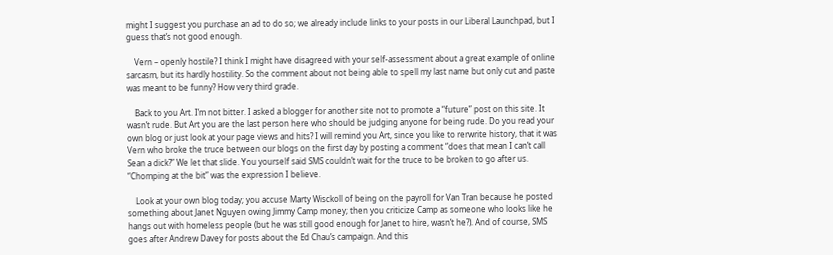might I suggest you purchase an ad to do so; we already include links to your posts in our Liberal Launchpad, but I guess that’s not good enough.

    Vern – openly hostile? I think I might have disagreed with your self-assessment about a great example of online sarcasm, but its hardly hostility. So the comment about not being able to spell my last name but only cut and paste was meant to be funny? How very third grade.

    Back to you Art. I’m not bitter. I asked a blogger for another site not to promote a “future” post on this site. It wasn’t rude. But Art you are the last person here who should be judging anyone for being rude. Do you read your own blog or just look at your page views and hits? I will remind you Art, since you like to rerwrite history, that it was Vern who broke the truce between our blogs on the first day by posting a comment “does that mean I can’t call Sean a dick?” We let that slide. You yourself said SMS couldn’t wait for the truce to be broken to go after us. “Chomping at the bit” was the expression I believe.

    Look at your own blog today; you accuse Marty Wisckoll of being on the payroll for Van Tran because he posted something about Janet Nguyen owing Jimmy Camp money; then you criticize Camp as someone who looks like he hangs out with homeless people (but he was still good enough for Janet to hire, wasn’t he?). And of course, SMS goes after Andrew Davey for posts about the Ed Chau’s campaign. And this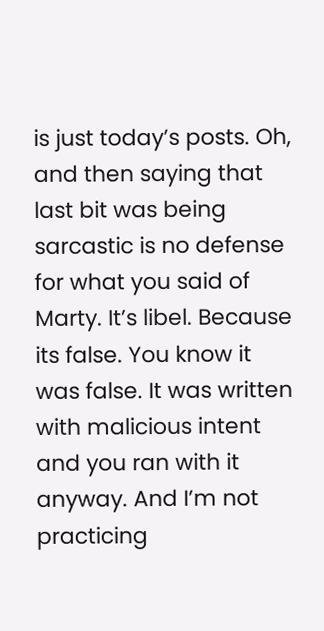is just today’s posts. Oh, and then saying that last bit was being sarcastic is no defense for what you said of Marty. It’s libel. Because its false. You know it was false. It was written with malicious intent and you ran with it anyway. And I’m not practicing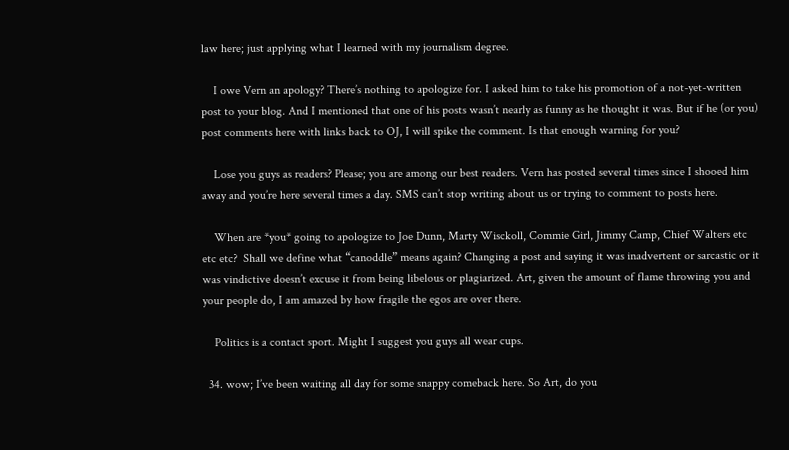law here; just applying what I learned with my journalism degree.

    I owe Vern an apology? There’s nothing to apologize for. I asked him to take his promotion of a not-yet-written post to your blog. And I mentioned that one of his posts wasn’t nearly as funny as he thought it was. But if he (or you) post comments here with links back to OJ, I will spike the comment. Is that enough warning for you?

    Lose you guys as readers? Please; you are among our best readers. Vern has posted several times since I shooed him away and you’re here several times a day. SMS can’t stop writing about us or trying to comment to posts here.

    When are *you* going to apologize to Joe Dunn, Marty Wisckoll, Commie Girl, Jimmy Camp, Chief Walters etc etc etc?  Shall we define what “canoddle” means again? Changing a post and saying it was inadvertent or sarcastic or it was vindictive doesn’t excuse it from being libelous or plagiarized. Art, given the amount of flame throwing you and your people do, I am amazed by how fragile the egos are over there.

    Politics is a contact sport. Might I suggest you guys all wear cups.

  34. wow; I’ve been waiting all day for some snappy comeback here. So Art, do you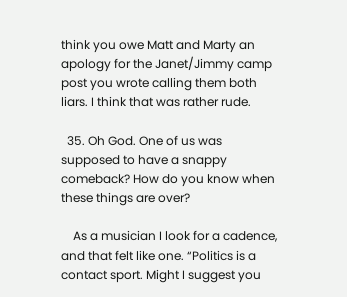think you owe Matt and Marty an apology for the Janet/Jimmy camp post you wrote calling them both liars. I think that was rather rude.

  35. Oh God. One of us was supposed to have a snappy comeback? How do you know when these things are over?

    As a musician I look for a cadence, and that felt like one. “Politics is a contact sport. Might I suggest you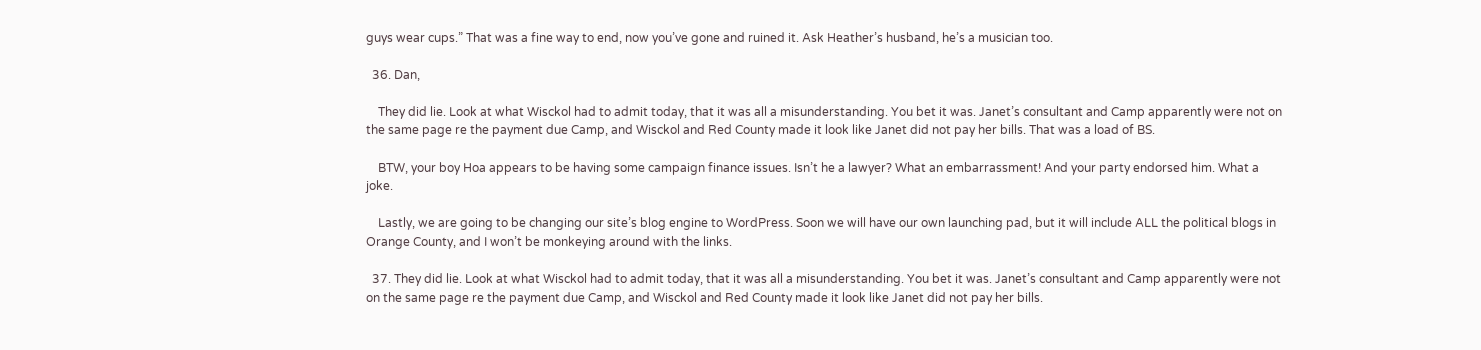guys wear cups.” That was a fine way to end, now you’ve gone and ruined it. Ask Heather’s husband, he’s a musician too.

  36. Dan,

    They did lie. Look at what Wisckol had to admit today, that it was all a misunderstanding. You bet it was. Janet’s consultant and Camp apparently were not on the same page re the payment due Camp, and Wisckol and Red County made it look like Janet did not pay her bills. That was a load of BS.

    BTW, your boy Hoa appears to be having some campaign finance issues. Isn’t he a lawyer? What an embarrassment! And your party endorsed him. What a joke.

    Lastly, we are going to be changing our site’s blog engine to WordPress. Soon we will have our own launching pad, but it will include ALL the political blogs in Orange County, and I won’t be monkeying around with the links.

  37. They did lie. Look at what Wisckol had to admit today, that it was all a misunderstanding. You bet it was. Janet’s consultant and Camp apparently were not on the same page re the payment due Camp, and Wisckol and Red County made it look like Janet did not pay her bills.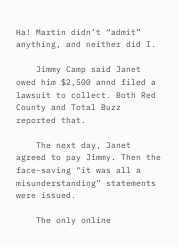Ha! Martin didn’t “admit” anything, and neither did I.

    Jimmy Camp said Janet owed him $2,500 annd filed a lawsuit to collect. Both Red County and Total Buzz reported that.

    The next day, Janet agreed to pay Jimmy. Then the face-saving “it was all a misunderstanding” statements were issued.

    The only online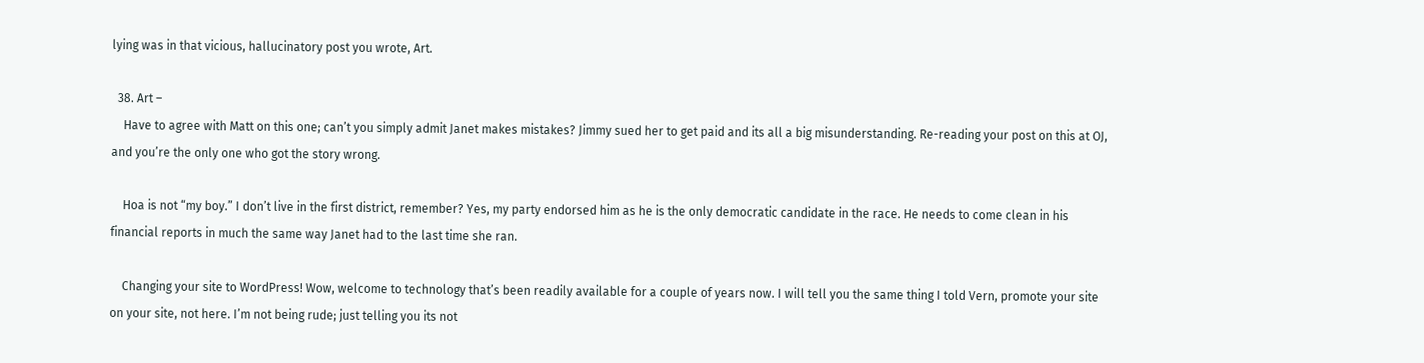lying was in that vicious, hallucinatory post you wrote, Art.

  38. Art –
    Have to agree with Matt on this one; can’t you simply admit Janet makes mistakes? Jimmy sued her to get paid and its all a big misunderstanding. Re-reading your post on this at OJ, and you’re the only one who got the story wrong.

    Hoa is not “my boy.” I don’t live in the first district, remember? Yes, my party endorsed him as he is the only democratic candidate in the race. He needs to come clean in his financial reports in much the same way Janet had to the last time she ran.

    Changing your site to WordPress! Wow, welcome to technology that’s been readily available for a couple of years now. I will tell you the same thing I told Vern, promote your site on your site, not here. I’m not being rude; just telling you its not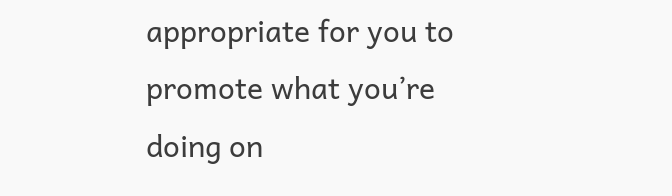appropriate for you to promote what you’re doing on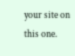your site on this one.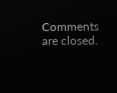Comments are closed.